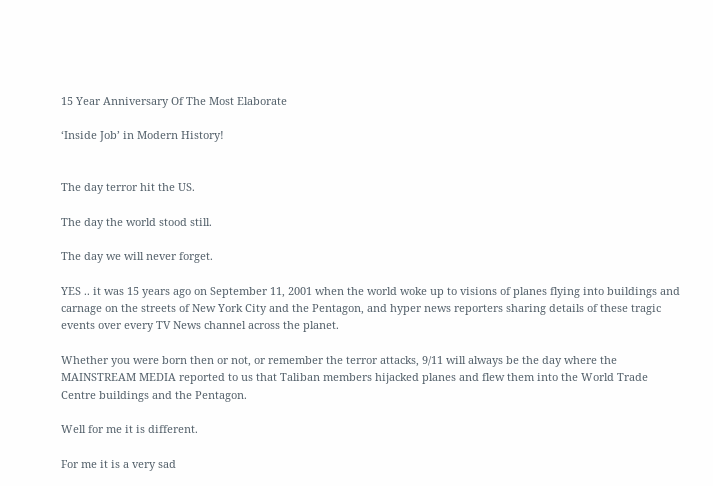15 Year Anniversary Of The Most Elaborate

‘Inside Job’ in Modern History!


The day terror hit the US.

The day the world stood still.

The day we will never forget.

YES .. it was 15 years ago on September 11, 2001 when the world woke up to visions of planes flying into buildings and carnage on the streets of New York City and the Pentagon, and hyper news reporters sharing details of these tragic events over every TV News channel across the planet.

Whether you were born then or not, or remember the terror attacks, 9/11 will always be the day where the MAINSTREAM MEDIA reported to us that Taliban members hijacked planes and flew them into the World Trade Centre buildings and the Pentagon.

Well for me it is different.

For me it is a very sad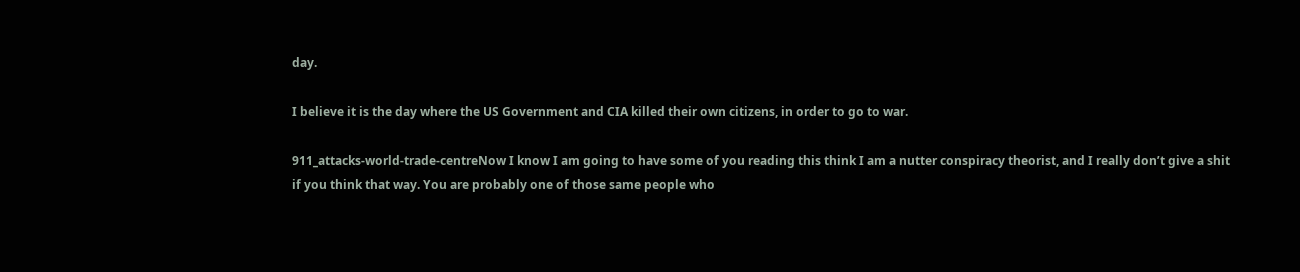day.

I believe it is the day where the US Government and CIA killed their own citizens, in order to go to war.

911_attacks-world-trade-centreNow I know I am going to have some of you reading this think I am a nutter conspiracy theorist, and I really don’t give a shit if you think that way. You are probably one of those same people who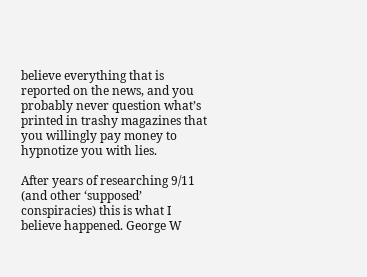believe everything that is reported on the news, and you probably never question what’s printed in trashy magazines that you willingly pay money to hypnotize you with lies.

After years of researching 9/11 (and other ‘supposed’ conspiracies) this is what I believe happened. George W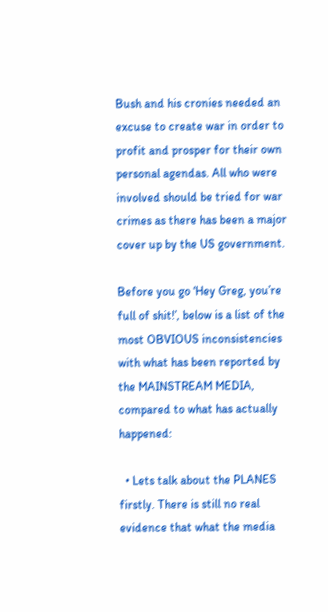Bush and his cronies needed an excuse to create war in order to profit and prosper for their own personal agendas. All who were involved should be tried for war crimes as there has been a major cover up by the US government.

Before you go ‘Hey Greg, you’re full of shit!’, below is a list of the most OBVIOUS inconsistencies with what has been reported by the MAINSTREAM MEDIA, compared to what has actually happened:

  • Lets talk about the PLANES firstly. There is still no real evidence that what the media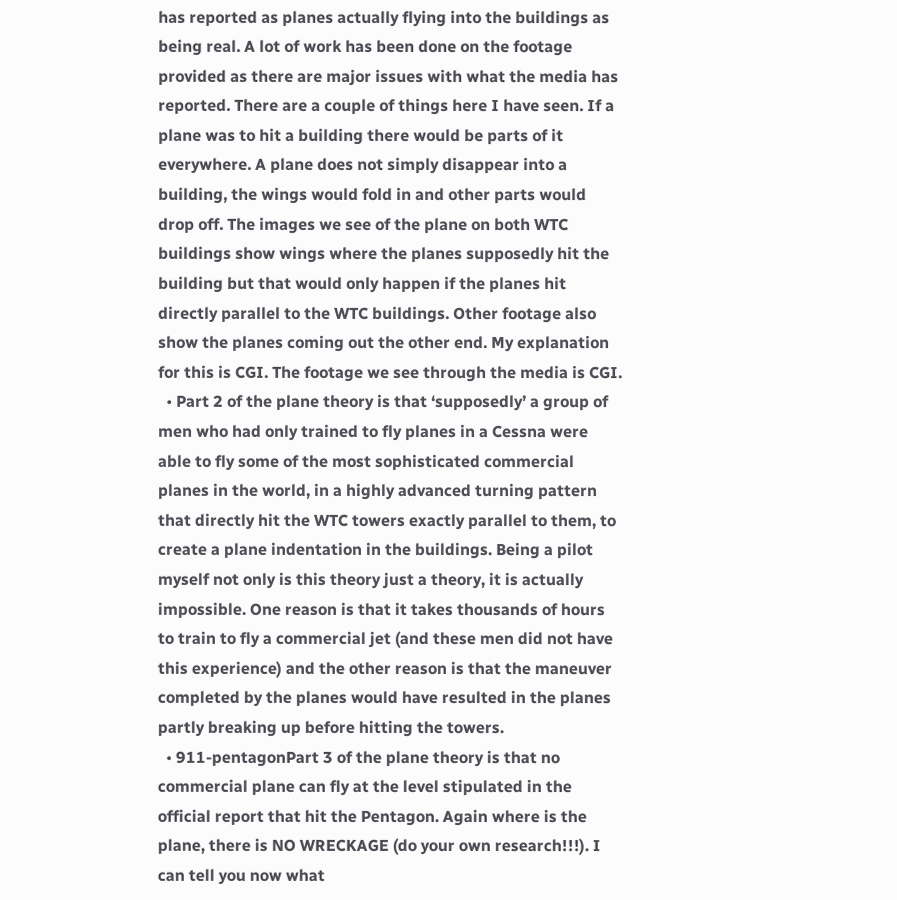has reported as planes actually flying into the buildings as being real. A lot of work has been done on the footage provided as there are major issues with what the media has reported. There are a couple of things here I have seen. If a plane was to hit a building there would be parts of it everywhere. A plane does not simply disappear into a building, the wings would fold in and other parts would drop off. The images we see of the plane on both WTC buildings show wings where the planes supposedly hit the building but that would only happen if the planes hit directly parallel to the WTC buildings. Other footage also show the planes coming out the other end. My explanation for this is CGI. The footage we see through the media is CGI.
  • Part 2 of the plane theory is that ‘supposedly’ a group of men who had only trained to fly planes in a Cessna were able to fly some of the most sophisticated commercial planes in the world, in a highly advanced turning pattern that directly hit the WTC towers exactly parallel to them, to create a plane indentation in the buildings. Being a pilot myself not only is this theory just a theory, it is actually impossible. One reason is that it takes thousands of hours to train to fly a commercial jet (and these men did not have this experience) and the other reason is that the maneuver completed by the planes would have resulted in the planes partly breaking up before hitting the towers.
  • 911-pentagonPart 3 of the plane theory is that no commercial plane can fly at the level stipulated in the official report that hit the Pentagon. Again where is the plane, there is NO WRECKAGE (do your own research!!!). I can tell you now what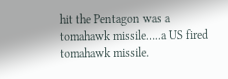hit the Pentagon was a tomahawk missile…..a US fired tomahawk missile.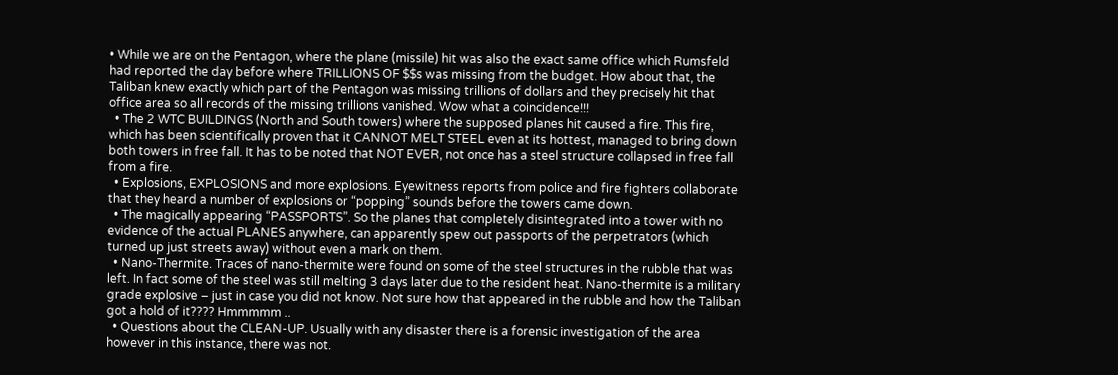• While we are on the Pentagon, where the plane (missile) hit was also the exact same office which Rumsfeld had reported the day before where TRILLIONS OF $$s was missing from the budget. How about that, the Taliban knew exactly which part of the Pentagon was missing trillions of dollars and they precisely hit that office area so all records of the missing trillions vanished. Wow what a coincidence!!!
  • The 2 WTC BUILDINGS (North and South towers) where the supposed planes hit caused a fire. This fire, which has been scientifically proven that it CANNOT MELT STEEL even at its hottest, managed to bring down both towers in free fall. It has to be noted that NOT EVER, not once has a steel structure collapsed in free fall from a fire.
  • Explosions, EXPLOSIONS and more explosions. Eyewitness reports from police and fire fighters collaborate that they heard a number of explosions or “popping” sounds before the towers came down.
  • The magically appearing “PASSPORTS”. So the planes that completely disintegrated into a tower with no evidence of the actual PLANES anywhere, can apparently spew out passports of the perpetrators (which turned up just streets away) without even a mark on them.
  • Nano-Thermite. Traces of nano-thermite were found on some of the steel structures in the rubble that was left. In fact some of the steel was still melting 3 days later due to the resident heat. Nano-thermite is a military grade explosive – just in case you did not know. Not sure how that appeared in the rubble and how the Taliban got a hold of it???? Hmmmmm ..
  • Questions about the CLEAN-UP. Usually with any disaster there is a forensic investigation of the area however in this instance, there was not.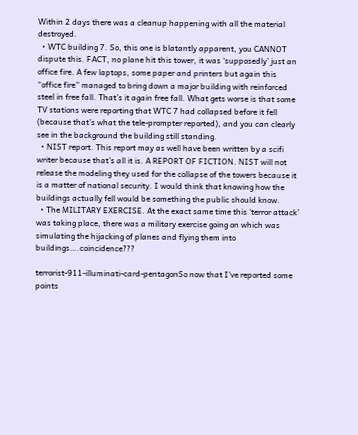Within 2 days there was a cleanup happening with all the material destroyed.
  • WTC building 7. So, this one is blatantly apparent, you CANNOT dispute this. FACT, no plane hit this tower, it was ‘supposedly’ just an office fire. A few laptops, some paper and printers but again this “office fire” managed to bring down a major building with reinforced steel in free fall. That’s it again free fall. What gets worse is that some TV stations were reporting that WTC 7 had collapsed before it fell (because that’s what the tele-prompter reported), and you can clearly see in the background the building still standing.
  • NIST report. This report may as well have been written by a scifi writer because that’s all it is. A REPORT OF FICTION. NIST will not release the modeling they used for the collapse of the towers because it is a matter of national security. I would think that knowing how the buildings actually fell would be something the public should know.
  • The MILITARY EXERCISE. At the exact same time this ‘terror attack’ was taking place, there was a military exercise going on which was simulating the hijacking of planes and flying them into buildings….coincidence???

terrorist-911-illuminati-card-pentagonSo now that I’ve reported some points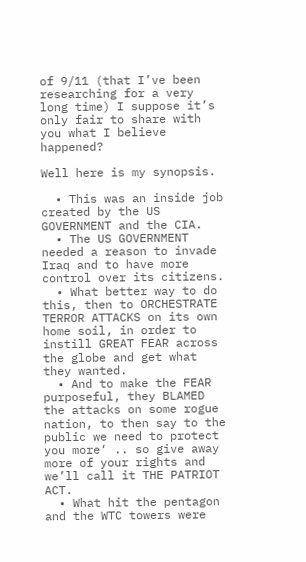of 9/11 (that I’ve been researching for a very long time) I suppose it’s only fair to share with you what I believe happened?

Well here is my synopsis.

  • This was an inside job created by the US GOVERNMENT and the CIA.
  • The US GOVERNMENT needed a reason to invade Iraq and to have more control over its citizens.
  • What better way to do this, then to ORCHESTRATE TERROR ATTACKS on its own home soil, in order to instill GREAT FEAR across the globe and get what they wanted.
  • And to make the FEAR purposeful, they BLAMED the attacks on some rogue nation, to then say to the public we need to protect you more‘ .. so give away more of your rights and we’ll call it THE PATRIOT ACT.
  • What hit the pentagon and the WTC towers were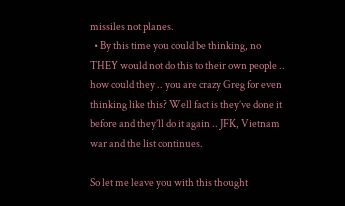missiles not planes.
  • By this time you could be thinking, no THEY would not do this to their own people .. how could they .. you are crazy Greg for even thinking like this? Well fact is they’ve done it before and they’ll do it again .. JFK, Vietnam war and the list continues.

So let me leave you with this thought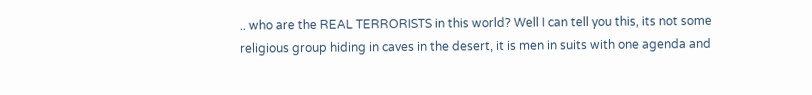.. who are the REAL TERRORISTS in this world? Well I can tell you this, its not some religious group hiding in caves in the desert, it is men in suits with one agenda and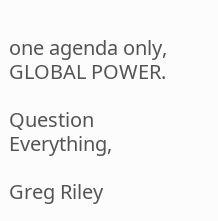one agenda only, GLOBAL POWER.

Question Everything,

Greg Riley